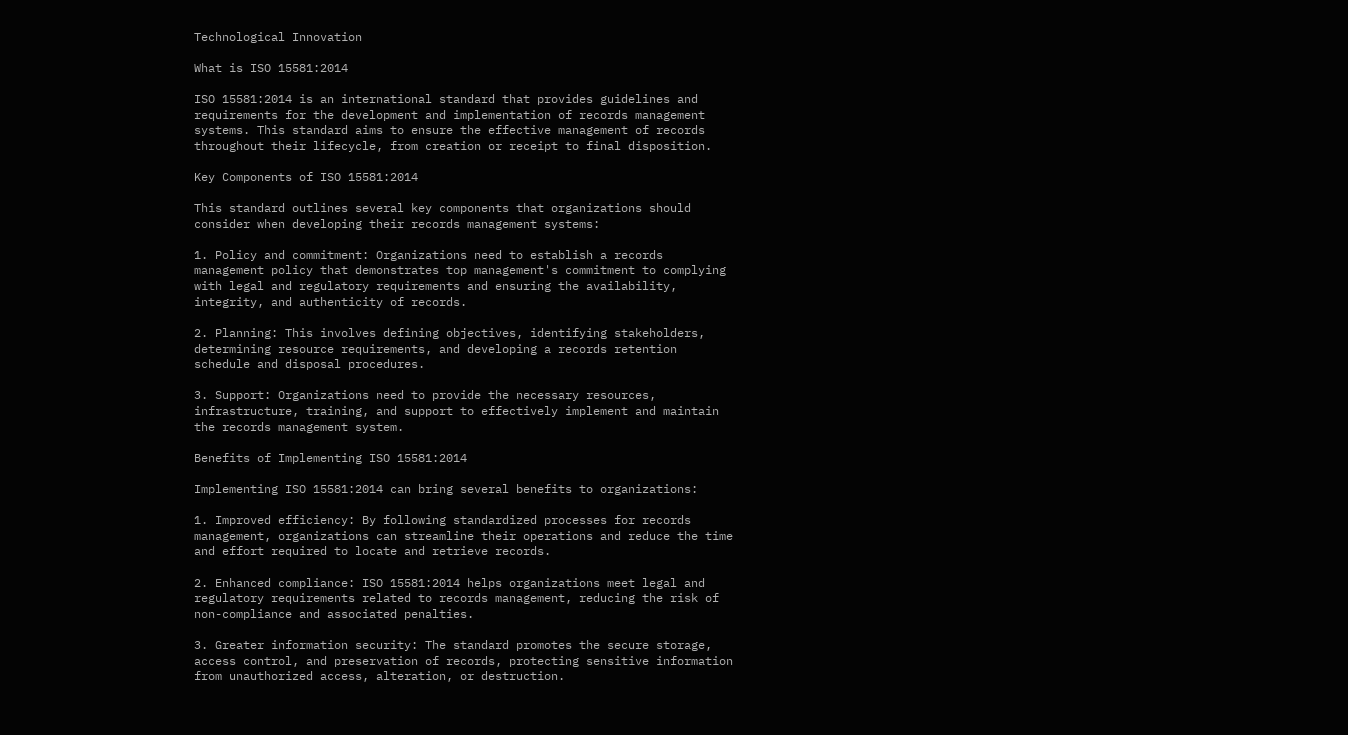Technological Innovation

What is ISO 15581:2014

ISO 15581:2014 is an international standard that provides guidelines and requirements for the development and implementation of records management systems. This standard aims to ensure the effective management of records throughout their lifecycle, from creation or receipt to final disposition.

Key Components of ISO 15581:2014

This standard outlines several key components that organizations should consider when developing their records management systems:

1. Policy and commitment: Organizations need to establish a records management policy that demonstrates top management's commitment to complying with legal and regulatory requirements and ensuring the availability, integrity, and authenticity of records.

2. Planning: This involves defining objectives, identifying stakeholders, determining resource requirements, and developing a records retention schedule and disposal procedures.

3. Support: Organizations need to provide the necessary resources, infrastructure, training, and support to effectively implement and maintain the records management system.

Benefits of Implementing ISO 15581:2014

Implementing ISO 15581:2014 can bring several benefits to organizations:

1. Improved efficiency: By following standardized processes for records management, organizations can streamline their operations and reduce the time and effort required to locate and retrieve records.

2. Enhanced compliance: ISO 15581:2014 helps organizations meet legal and regulatory requirements related to records management, reducing the risk of non-compliance and associated penalties.

3. Greater information security: The standard promotes the secure storage, access control, and preservation of records, protecting sensitive information from unauthorized access, alteration, or destruction.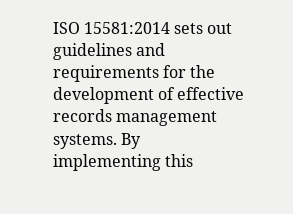ISO 15581:2014 sets out guidelines and requirements for the development of effective records management systems. By implementing this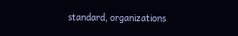standard, organizations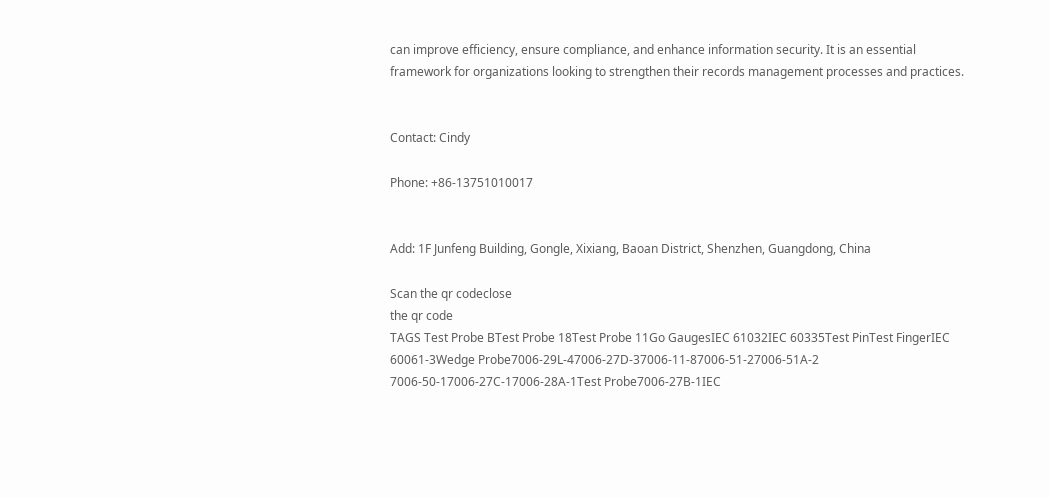can improve efficiency, ensure compliance, and enhance information security. It is an essential framework for organizations looking to strengthen their records management processes and practices.


Contact: Cindy

Phone: +86-13751010017


Add: 1F Junfeng Building, Gongle, Xixiang, Baoan District, Shenzhen, Guangdong, China

Scan the qr codeclose
the qr code
TAGS Test Probe BTest Probe 18Test Probe 11Go GaugesIEC 61032IEC 60335Test PinTest FingerIEC 60061-3Wedge Probe7006-29L-47006-27D-37006-11-87006-51-27006-51A-2 7006-50-17006-27C-17006-28A-1Test Probe7006-27B-1IEC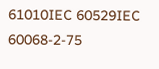61010IEC 60529IEC 60068-2-75